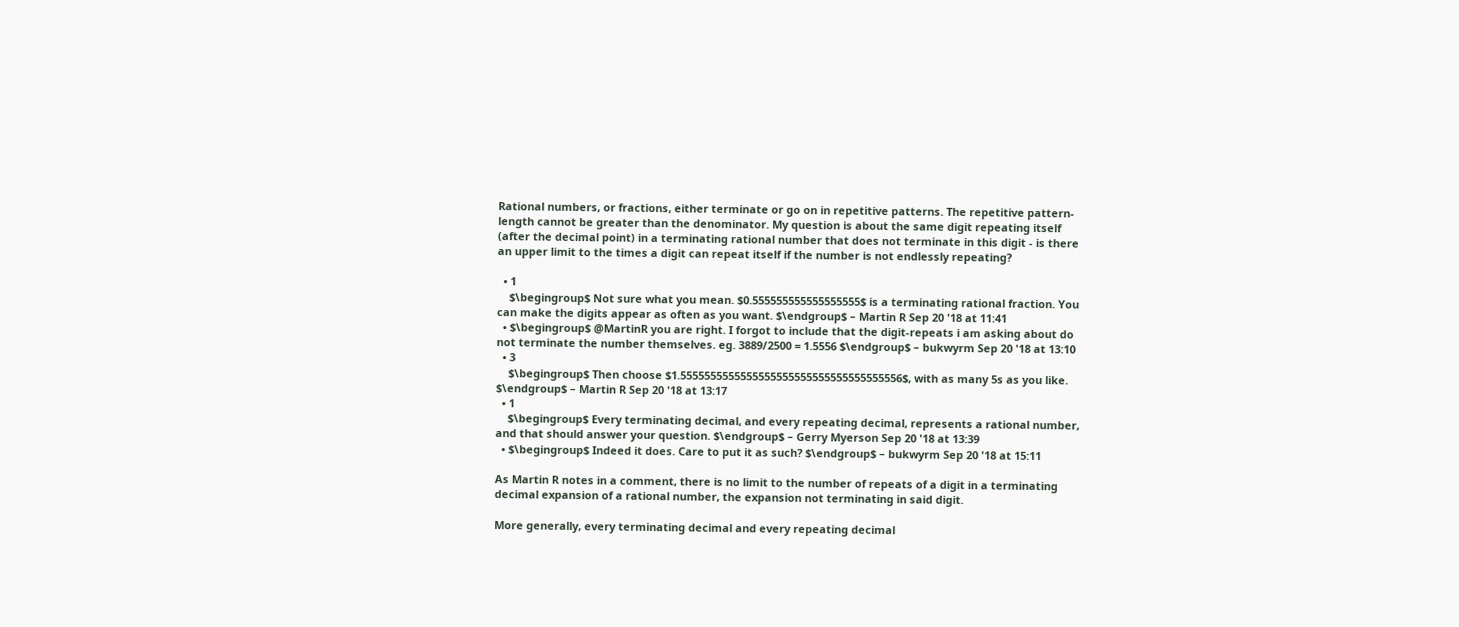Rational numbers, or fractions, either terminate or go on in repetitive patterns. The repetitive pattern-length cannot be greater than the denominator. My question is about the same digit repeating itself (after the decimal point) in a terminating rational number that does not terminate in this digit - is there an upper limit to the times a digit can repeat itself if the number is not endlessly repeating?

  • 1
    $\begingroup$ Not sure what you mean. $0.555555555555555555$ is a terminating rational fraction. You can make the digits appear as often as you want. $\endgroup$ – Martin R Sep 20 '18 at 11:41
  • $\begingroup$ @MartinR you are right. I forgot to include that the digit-repeats i am asking about do not terminate the number themselves. eg. 3889/2500 = 1.5556 $\endgroup$ – bukwyrm Sep 20 '18 at 13:10
  • 3
    $\begingroup$ Then choose $1.5555555555555555555555555555555555556$, with as many 5s as you like. $\endgroup$ – Martin R Sep 20 '18 at 13:17
  • 1
    $\begingroup$ Every terminating decimal, and every repeating decimal, represents a rational number, and that should answer your question. $\endgroup$ – Gerry Myerson Sep 20 '18 at 13:39
  • $\begingroup$ Indeed it does. Care to put it as such? $\endgroup$ – bukwyrm Sep 20 '18 at 15:11

As Martin R notes in a comment, there is no limit to the number of repeats of a digit in a terminating decimal expansion of a rational number, the expansion not terminating in said digit.

More generally, every terminating decimal and every repeating decimal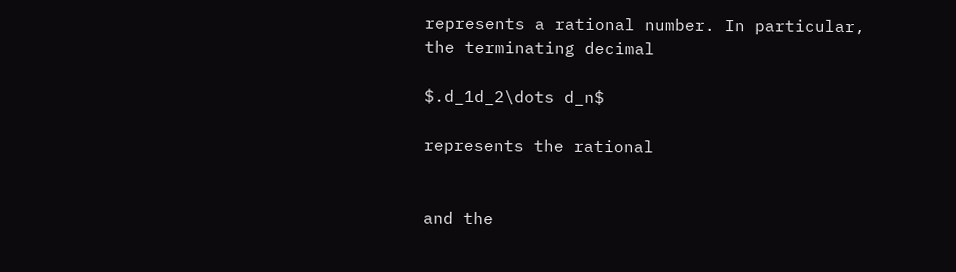represents a rational number. In particular, the terminating decimal

$.d_1d_2\dots d_n$

represents the rational


and the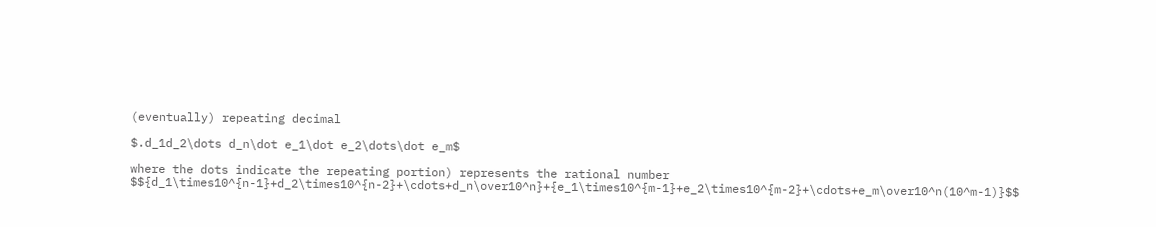(eventually) repeating decimal

$.d_1d_2\dots d_n\dot e_1\dot e_2\dots\dot e_m$

where the dots indicate the repeating portion) represents the rational number $${d_1\times10^{n-1}+d_2\times10^{n-2}+\cdots+d_n\over10^n}+{e_1\times10^{m-1}+e_2\times10^{m-2}+\cdots+e_m\over10^n(10^m-1)}$$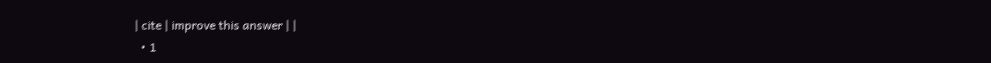| cite | improve this answer | |
  • 1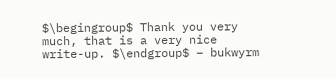$\begingroup$ Thank you very much, that is a very nice write-up. $\endgroup$ – bukwyrm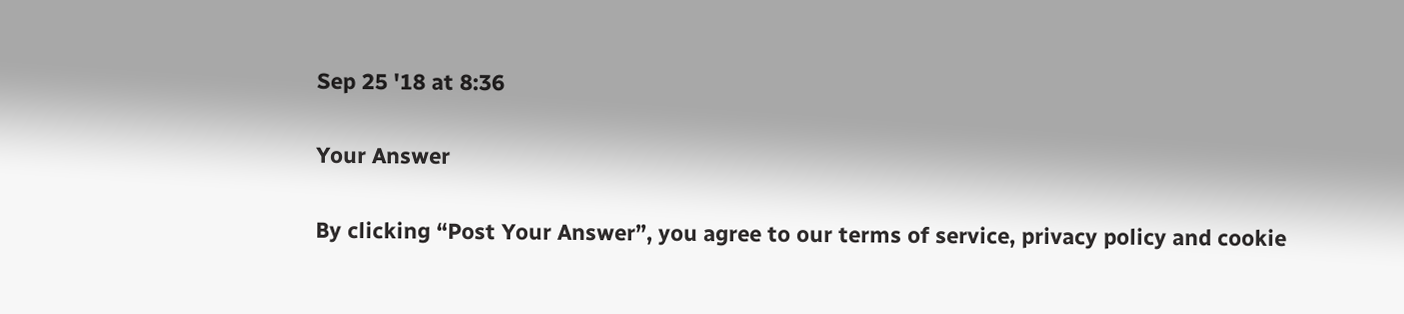Sep 25 '18 at 8:36

Your Answer

By clicking “Post Your Answer”, you agree to our terms of service, privacy policy and cookie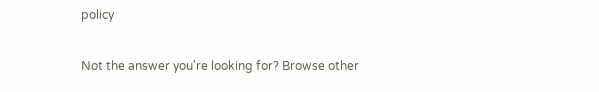policy

Not the answer you're looking for? Browse other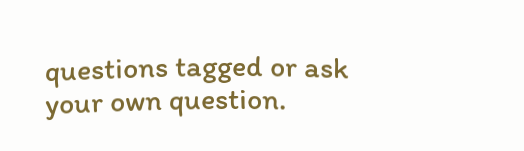questions tagged or ask your own question.